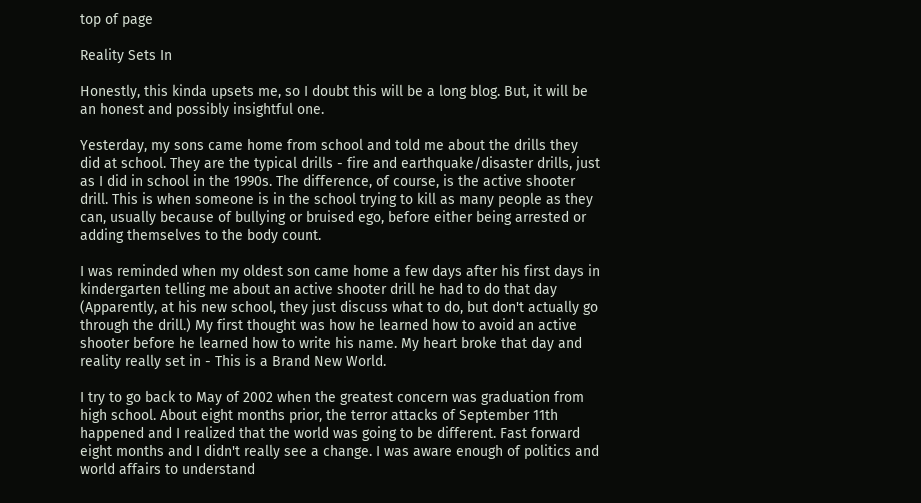top of page

Reality Sets In

Honestly, this kinda upsets me, so I doubt this will be a long blog. But, it will be an honest and possibly insightful one.

Yesterday, my sons came home from school and told me about the drills they did at school. They are the typical drills - fire and earthquake/disaster drills, just as I did in school in the 1990s. The difference, of course, is the active shooter drill. This is when someone is in the school trying to kill as many people as they can, usually because of bullying or bruised ego, before either being arrested or adding themselves to the body count.

I was reminded when my oldest son came home a few days after his first days in kindergarten telling me about an active shooter drill he had to do that day (Apparently, at his new school, they just discuss what to do, but don't actually go through the drill.) My first thought was how he learned how to avoid an active shooter before he learned how to write his name. My heart broke that day and reality really set in - This is a Brand New World.

I try to go back to May of 2002 when the greatest concern was graduation from high school. About eight months prior, the terror attacks of September 11th happened and I realized that the world was going to be different. Fast forward eight months and I didn't really see a change. I was aware enough of politics and world affairs to understand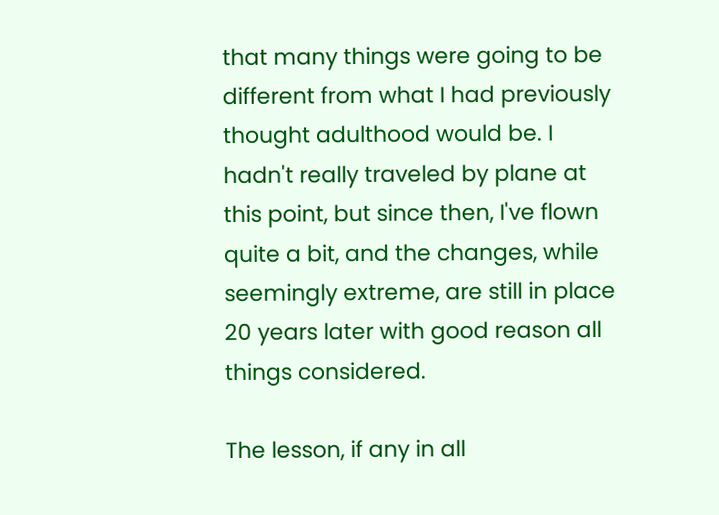that many things were going to be different from what I had previously thought adulthood would be. I hadn't really traveled by plane at this point, but since then, I've flown quite a bit, and the changes, while seemingly extreme, are still in place 20 years later with good reason all things considered.

The lesson, if any in all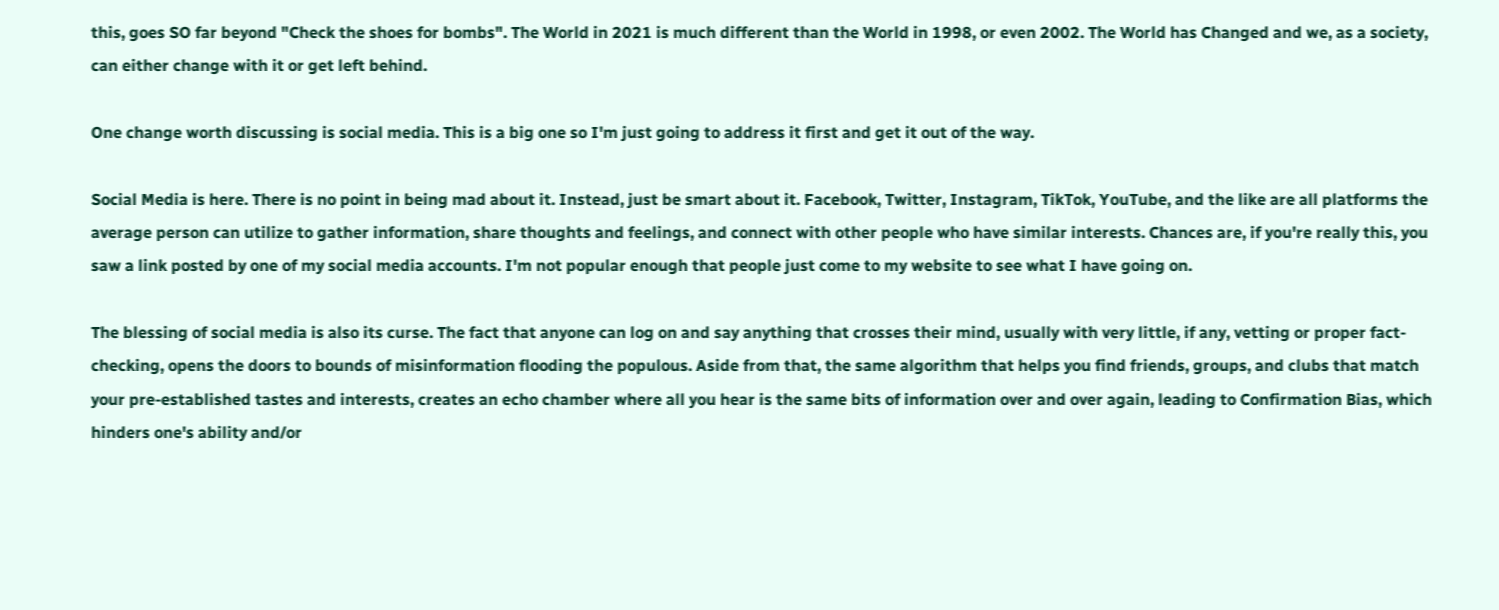this, goes SO far beyond "Check the shoes for bombs". The World in 2021 is much different than the World in 1998, or even 2002. The World has Changed and we, as a society, can either change with it or get left behind.

One change worth discussing is social media. This is a big one so I'm just going to address it first and get it out of the way.

Social Media is here. There is no point in being mad about it. Instead, just be smart about it. Facebook, Twitter, Instagram, TikTok, YouTube, and the like are all platforms the average person can utilize to gather information, share thoughts and feelings, and connect with other people who have similar interests. Chances are, if you're really this, you saw a link posted by one of my social media accounts. I'm not popular enough that people just come to my website to see what I have going on.

The blessing of social media is also its curse. The fact that anyone can log on and say anything that crosses their mind, usually with very little, if any, vetting or proper fact-checking, opens the doors to bounds of misinformation flooding the populous. Aside from that, the same algorithm that helps you find friends, groups, and clubs that match your pre-established tastes and interests, creates an echo chamber where all you hear is the same bits of information over and over again, leading to Confirmation Bias, which hinders one's ability and/or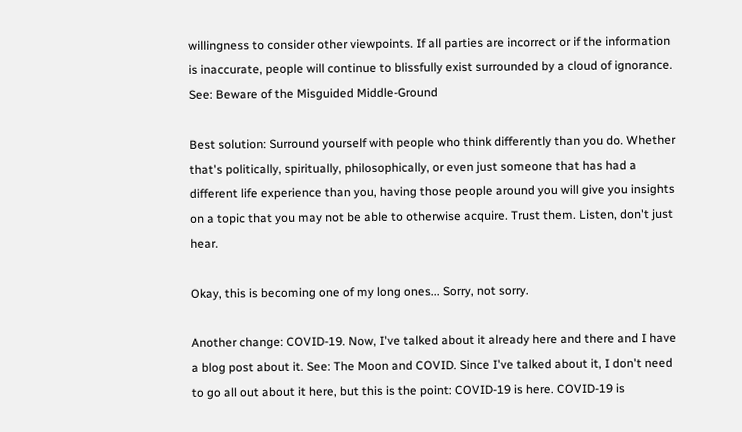willingness to consider other viewpoints. If all parties are incorrect or if the information is inaccurate, people will continue to blissfully exist surrounded by a cloud of ignorance. See: Beware of the Misguided Middle-Ground

Best solution: Surround yourself with people who think differently than you do. Whether that's politically, spiritually, philosophically, or even just someone that has had a different life experience than you, having those people around you will give you insights on a topic that you may not be able to otherwise acquire. Trust them. Listen, don't just hear.

Okay, this is becoming one of my long ones... Sorry, not sorry.

Another change: COVID-19. Now, I've talked about it already here and there and I have a blog post about it. See: The Moon and COVID. Since I've talked about it, I don't need to go all out about it here, but this is the point: COVID-19 is here. COVID-19 is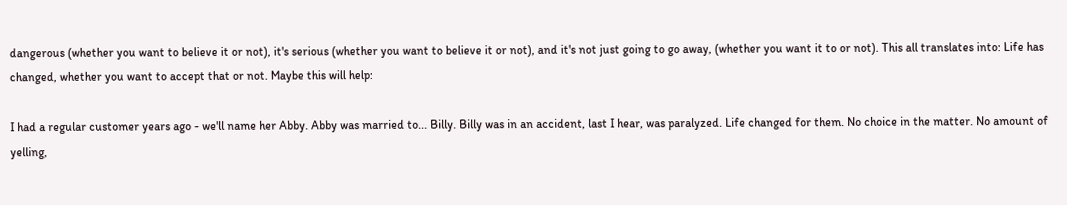dangerous (whether you want to believe it or not), it's serious (whether you want to believe it or not), and it's not just going to go away, (whether you want it to or not). This all translates into: Life has changed, whether you want to accept that or not. Maybe this will help:

I had a regular customer years ago - we'll name her Abby. Abby was married to... Billy. Billy was in an accident, last I hear, was paralyzed. Life changed for them. No choice in the matter. No amount of yelling,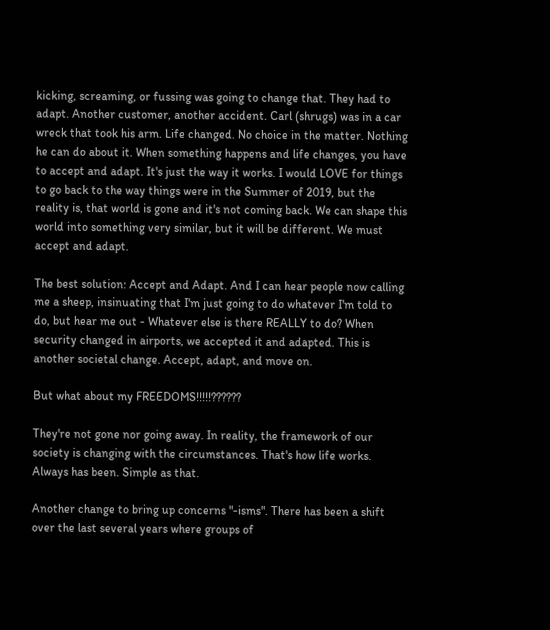kicking, screaming, or fussing was going to change that. They had to adapt. Another customer, another accident. Carl (shrugs) was in a car wreck that took his arm. Life changed. No choice in the matter. Nothing he can do about it. When something happens and life changes, you have to accept and adapt. It's just the way it works. I would LOVE for things to go back to the way things were in the Summer of 2019, but the reality is, that world is gone and it's not coming back. We can shape this world into something very similar, but it will be different. We must accept and adapt.

The best solution: Accept and Adapt. And I can hear people now calling me a sheep, insinuating that I'm just going to do whatever I'm told to do, but hear me out - Whatever else is there REALLY to do? When security changed in airports, we accepted it and adapted. This is another societal change. Accept, adapt, and move on.

But what about my FREEDOMS!!!!!??????

They're not gone nor going away. In reality, the framework of our society is changing with the circumstances. That's how life works. Always has been. Simple as that.

Another change to bring up concerns "-isms". There has been a shift over the last several years where groups of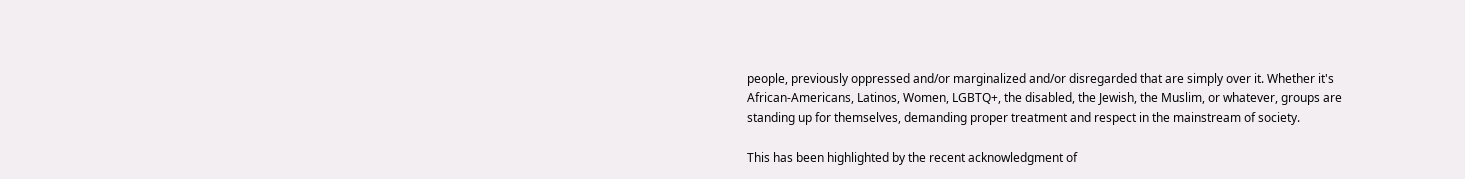people, previously oppressed and/or marginalized and/or disregarded that are simply over it. Whether it's African-Americans, Latinos, Women, LGBTQ+, the disabled, the Jewish, the Muslim, or whatever, groups are standing up for themselves, demanding proper treatment and respect in the mainstream of society.

This has been highlighted by the recent acknowledgment of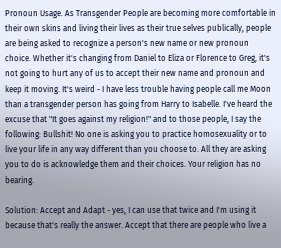Pronoun Usage. As Transgender People are becoming more comfortable in their own skins and living their lives as their true selves publically, people are being asked to recognize a person's new name or new pronoun choice. Whether it's changing from Daniel to Eliza or Florence to Greg, it's not going to hurt any of us to accept their new name and pronoun and keep it moving. It's weird - I have less trouble having people call me Moon than a transgender person has going from Harry to Isabelle. I've heard the excuse that "It goes against my religion!" and to those people, I say the following: Bullshit! No one is asking you to practice homosexuality or to live your life in any way different than you choose to. All they are asking you to do is acknowledge them and their choices. Your religion has no bearing.

Solution: Accept and Adapt - yes, I can use that twice and I'm using it because that's really the answer. Accept that there are people who live a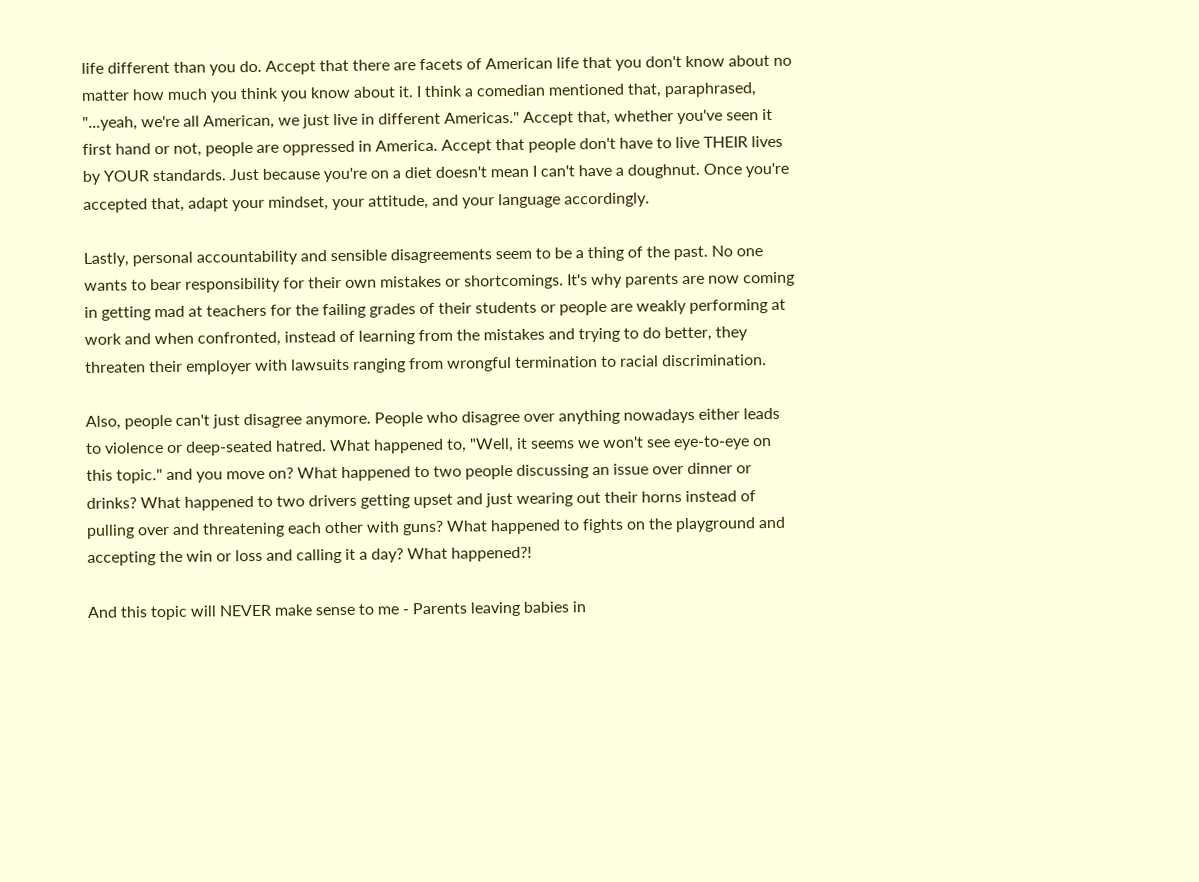life different than you do. Accept that there are facets of American life that you don't know about no matter how much you think you know about it. I think a comedian mentioned that, paraphrased, "...yeah, we're all American, we just live in different Americas." Accept that, whether you've seen it first hand or not, people are oppressed in America. Accept that people don't have to live THEIR lives by YOUR standards. Just because you're on a diet doesn't mean I can't have a doughnut. Once you're accepted that, adapt your mindset, your attitude, and your language accordingly.

Lastly, personal accountability and sensible disagreements seem to be a thing of the past. No one wants to bear responsibility for their own mistakes or shortcomings. It's why parents are now coming in getting mad at teachers for the failing grades of their students or people are weakly performing at work and when confronted, instead of learning from the mistakes and trying to do better, they threaten their employer with lawsuits ranging from wrongful termination to racial discrimination.

Also, people can't just disagree anymore. People who disagree over anything nowadays either leads to violence or deep-seated hatred. What happened to, "Well, it seems we won't see eye-to-eye on this topic." and you move on? What happened to two people discussing an issue over dinner or drinks? What happened to two drivers getting upset and just wearing out their horns instead of pulling over and threatening each other with guns? What happened to fights on the playground and accepting the win or loss and calling it a day? What happened?!

And this topic will NEVER make sense to me - Parents leaving babies in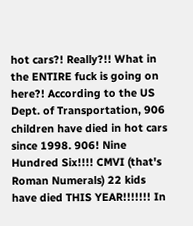hot cars?! Really?!! What in the ENTIRE fuck is going on here?! According to the US Dept. of Transportation, 906 children have died in hot cars since 1998. 906! Nine Hundred Six!!!! CMVI (that's Roman Numerals) 22 kids have died THIS YEAR!!!!!!! In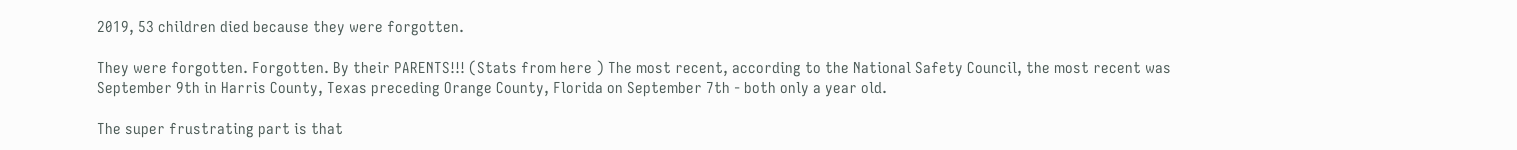2019, 53 children died because they were forgotten.

They were forgotten. Forgotten. By their PARENTS!!! (Stats from here ) The most recent, according to the National Safety Council, the most recent was September 9th in Harris County, Texas preceding Orange County, Florida on September 7th - both only a year old.

The super frustrating part is that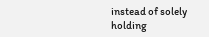instead of solely holding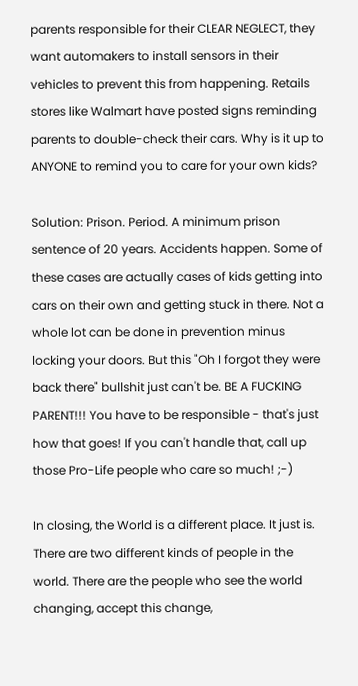parents responsible for their CLEAR NEGLECT, they want automakers to install sensors in their vehicles to prevent this from happening. Retails stores like Walmart have posted signs reminding parents to double-check their cars. Why is it up to ANYONE to remind you to care for your own kids?

Solution: Prison. Period. A minimum prison sentence of 20 years. Accidents happen. Some of these cases are actually cases of kids getting into cars on their own and getting stuck in there. Not a whole lot can be done in prevention minus locking your doors. But this "Oh I forgot they were back there" bullshit just can't be. BE A FUCKING PARENT!!! You have to be responsible - that's just how that goes! If you can't handle that, call up those Pro-Life people who care so much! ;-)

In closing, the World is a different place. It just is. There are two different kinds of people in the world. There are the people who see the world changing, accept this change,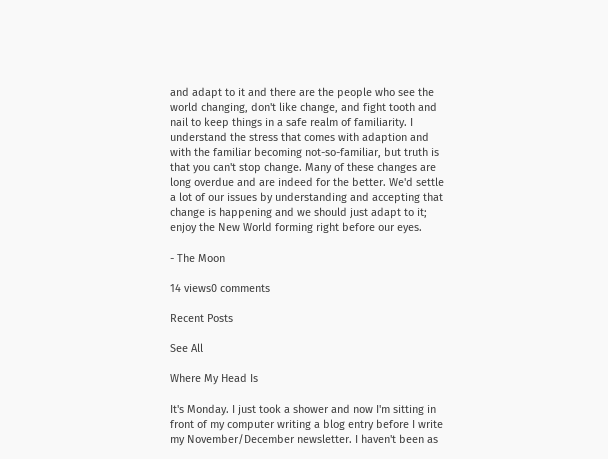and adapt to it and there are the people who see the world changing, don't like change, and fight tooth and nail to keep things in a safe realm of familiarity. I understand the stress that comes with adaption and with the familiar becoming not-so-familiar, but truth is that you can't stop change. Many of these changes are long overdue and are indeed for the better. We'd settle a lot of our issues by understanding and accepting that change is happening and we should just adapt to it; enjoy the New World forming right before our eyes.

- The Moon

14 views0 comments

Recent Posts

See All

Where My Head Is

It's Monday. I just took a shower and now I'm sitting in front of my computer writing a blog entry before I write my November/December newsletter. I haven't been as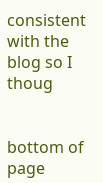consistent with the blog so I thoug


bottom of page